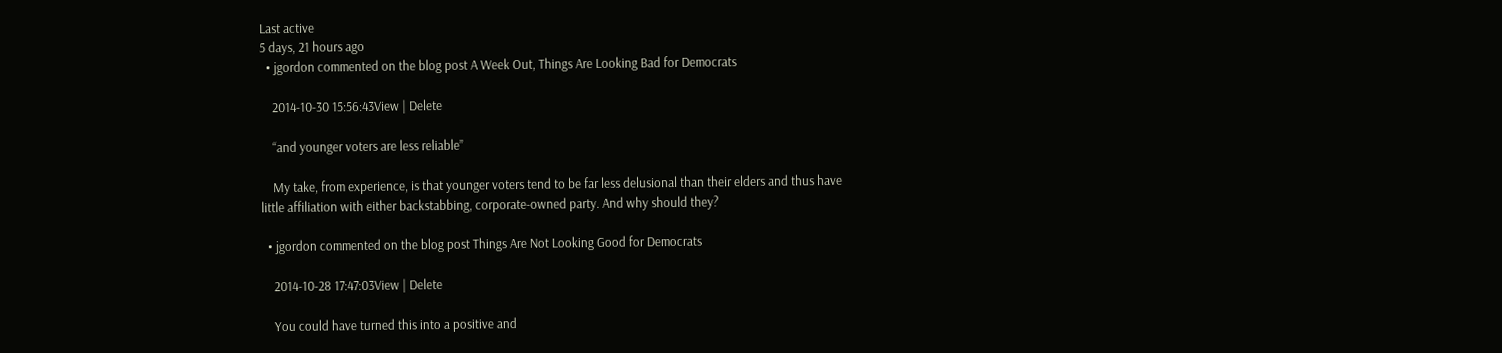Last active
5 days, 21 hours ago
  • jgordon commented on the blog post A Week Out, Things Are Looking Bad for Democrats

    2014-10-30 15:56:43View | Delete

    “and younger voters are less reliable”

    My take, from experience, is that younger voters tend to be far less delusional than their elders and thus have little affiliation with either backstabbing, corporate-owned party. And why should they?

  • jgordon commented on the blog post Things Are Not Looking Good for Democrats

    2014-10-28 17:47:03View | Delete

    You could have turned this into a positive and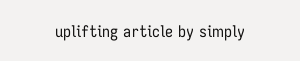uplifting article by simply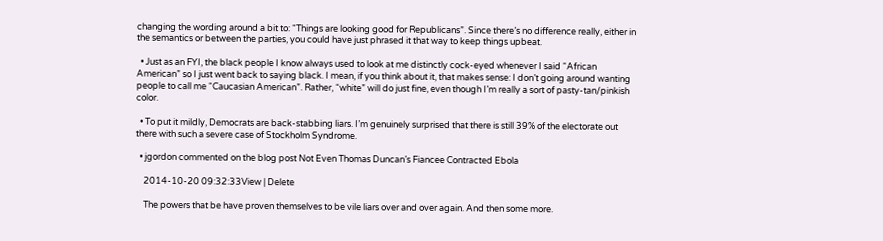changing the wording around a bit to: “Things are looking good for Republicans”. Since there’s no difference really, either in the semantics or between the parties, you could have just phrased it that way to keep things upbeat.

  • Just as an FYI, the black people I know always used to look at me distinctly cock-eyed whenever I said “African American” so I just went back to saying black. I mean, if you think about it, that makes sense: I don’t going around wanting people to call me “Caucasian American”. Rather, “white” will do just fine, even though I’m really a sort of pasty-tan/pinkish color.

  • To put it mildly, Democrats are back-stabbing liars. I’m genuinely surprised that there is still 39% of the electorate out there with such a severe case of Stockholm Syndrome.

  • jgordon commented on the blog post Not Even Thomas Duncan’s Fiancee Contracted Ebola

    2014-10-20 09:32:33View | Delete

    The powers that be have proven themselves to be vile liars over and over again. And then some more.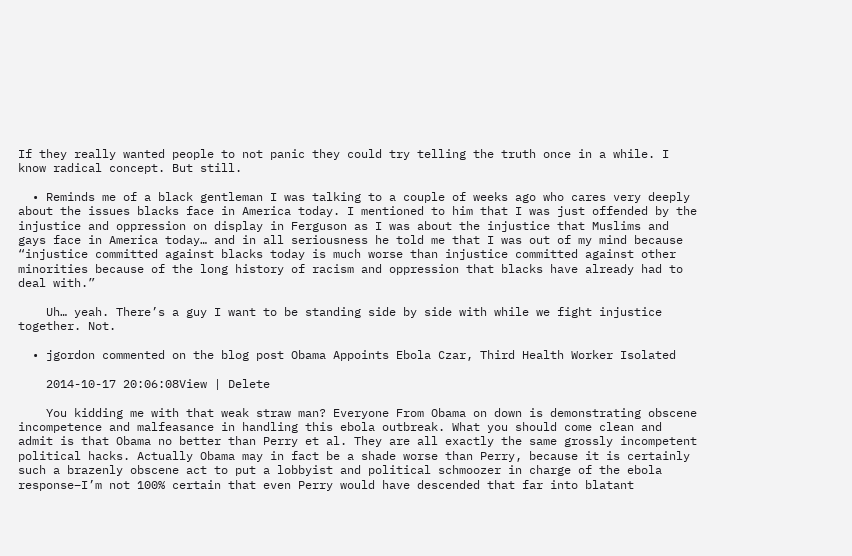If they really wanted people to not panic they could try telling the truth once in a while. I know radical concept. But still.

  • Reminds me of a black gentleman I was talking to a couple of weeks ago who cares very deeply about the issues blacks face in America today. I mentioned to him that I was just offended by the injustice and oppression on display in Ferguson as I was about the injustice that Muslims and gays face in America today… and in all seriousness he told me that I was out of my mind because “injustice committed against blacks today is much worse than injustice committed against other minorities because of the long history of racism and oppression that blacks have already had to deal with.”

    Uh… yeah. There’s a guy I want to be standing side by side with while we fight injustice together. Not.

  • jgordon commented on the blog post Obama Appoints Ebola Czar, Third Health Worker Isolated

    2014-10-17 20:06:08View | Delete

    You kidding me with that weak straw man? Everyone From Obama on down is demonstrating obscene incompetence and malfeasance in handling this ebola outbreak. What you should come clean and admit is that Obama no better than Perry et al. They are all exactly the same grossly incompetent political hacks. Actually Obama may in fact be a shade worse than Perry, because it is certainly such a brazenly obscene act to put a lobbyist and political schmoozer in charge of the ebola response–I’m not 100% certain that even Perry would have descended that far into blatant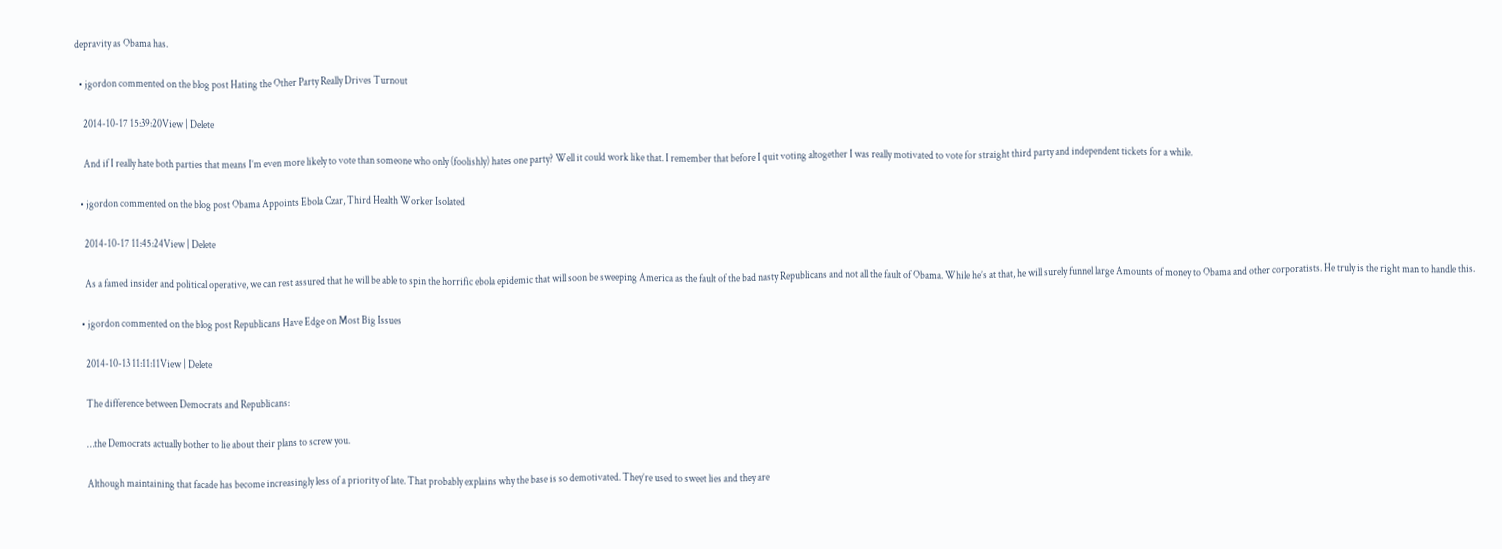depravity as Obama has.

  • jgordon commented on the blog post Hating the Other Party Really Drives Turnout

    2014-10-17 15:39:20View | Delete

    And if I really hate both parties that means I’m even more likely to vote than someone who only (foolishly) hates one party? Well it could work like that. I remember that before I quit voting altogether I was really motivated to vote for straight third party and independent tickets for a while.

  • jgordon commented on the blog post Obama Appoints Ebola Czar, Third Health Worker Isolated

    2014-10-17 11:45:24View | Delete

    As a famed insider and political operative, we can rest assured that he will be able to spin the horrific ebola epidemic that will soon be sweeping America as the fault of the bad nasty Republicans and not all the fault of Obama. While he’s at that, he will surely funnel large Amounts of money to Obama and other corporatists. He truly is the right man to handle this.

  • jgordon commented on the blog post Republicans Have Edge on Most Big Issues

    2014-10-13 11:11:11View | Delete

    The difference between Democrats and Republicans:

    …the Democrats actually bother to lie about their plans to screw you.

    Although maintaining that facade has become increasingly less of a priority of late. That probably explains why the base is so demotivated. They’re used to sweet lies and they are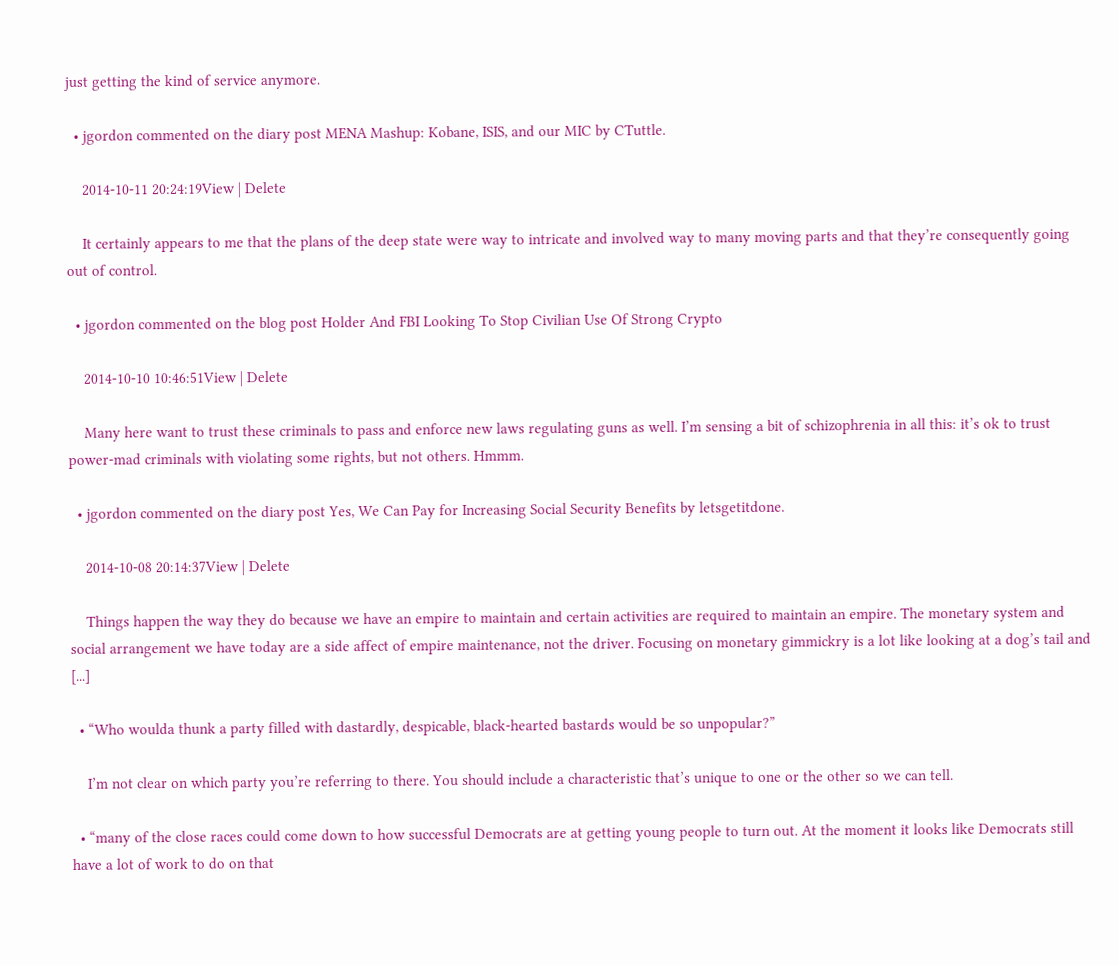just getting the kind of service anymore.

  • jgordon commented on the diary post MENA Mashup: Kobane, ISIS, and our MIC by CTuttle.

    2014-10-11 20:24:19View | Delete

    It certainly appears to me that the plans of the deep state were way to intricate and involved way to many moving parts and that they’re consequently going out of control.

  • jgordon commented on the blog post Holder And FBI Looking To Stop Civilian Use Of Strong Crypto

    2014-10-10 10:46:51View | Delete

    Many here want to trust these criminals to pass and enforce new laws regulating guns as well. I’m sensing a bit of schizophrenia in all this: it’s ok to trust power-mad criminals with violating some rights, but not others. Hmmm.

  • jgordon commented on the diary post Yes, We Can Pay for Increasing Social Security Benefits by letsgetitdone.

    2014-10-08 20:14:37View | Delete

    Things happen the way they do because we have an empire to maintain and certain activities are required to maintain an empire. The monetary system and social arrangement we have today are a side affect of empire maintenance, not the driver. Focusing on monetary gimmickry is a lot like looking at a dog’s tail and [...]

  • “Who woulda thunk a party filled with dastardly, despicable, black-hearted bastards would be so unpopular?”

    I’m not clear on which party you’re referring to there. You should include a characteristic that’s unique to one or the other so we can tell.

  • “many of the close races could come down to how successful Democrats are at getting young people to turn out. At the moment it looks like Democrats still have a lot of work to do on that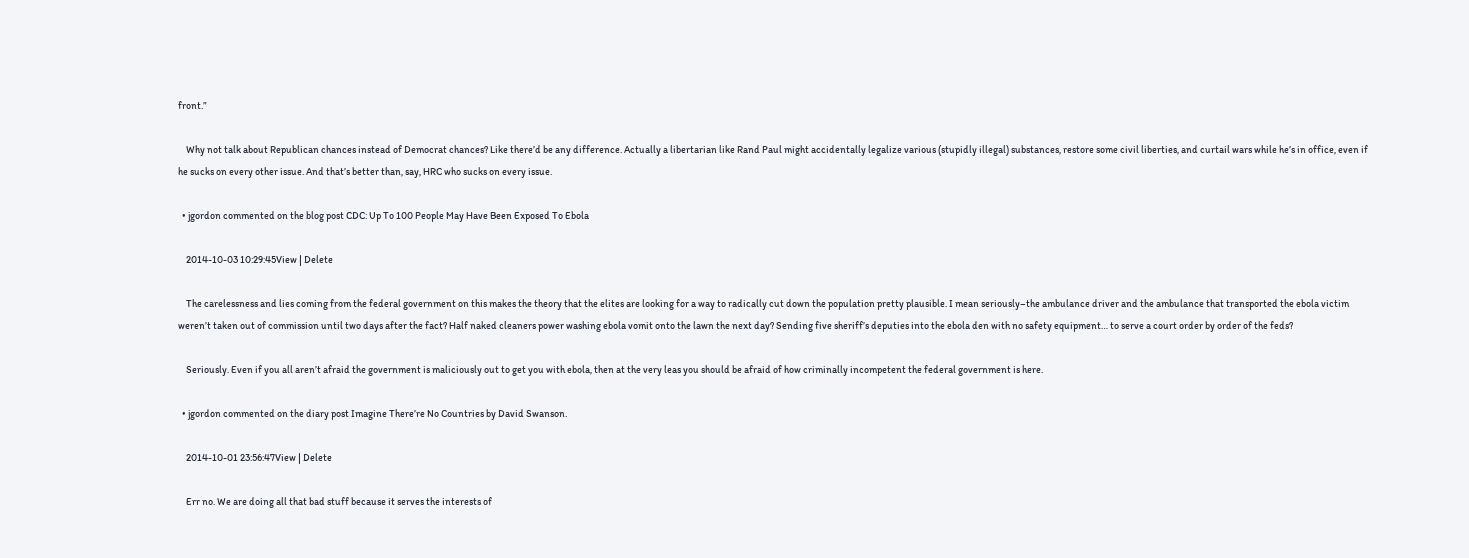front.”

    Why not talk about Republican chances instead of Democrat chances? Like there’d be any difference. Actually a libertarian like Rand Paul might accidentally legalize various (stupidly illegal) substances, restore some civil liberties, and curtail wars while he’s in office, even if he sucks on every other issue. And that’s better than, say, HRC who sucks on every issue.

  • jgordon commented on the blog post CDC: Up To 100 People May Have Been Exposed To Ebola

    2014-10-03 10:29:45View | Delete

    The carelessness and lies coming from the federal government on this makes the theory that the elites are looking for a way to radically cut down the population pretty plausible. I mean seriously–the ambulance driver and the ambulance that transported the ebola victim weren’t taken out of commission until two days after the fact? Half naked cleaners power washing ebola vomit onto the lawn the next day? Sending five sheriff’s deputies into the ebola den with no safety equipment… to serve a court order by order of the feds?

    Seriously. Even if you all aren’t afraid the government is maliciously out to get you with ebola, then at the very leas you should be afraid of how criminally incompetent the federal government is here.

  • jgordon commented on the diary post Imagine There’re No Countries by David Swanson.

    2014-10-01 23:56:47View | Delete

    Err no. We are doing all that bad stuff because it serves the interests of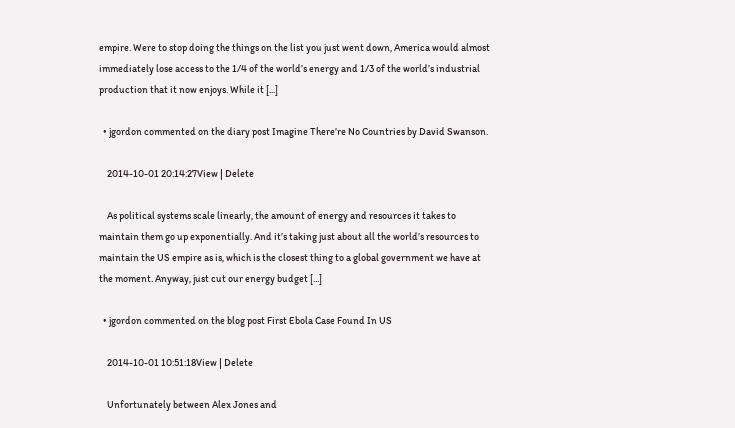empire. Were to stop doing the things on the list you just went down, America would almost immediately lose access to the 1/4 of the world’s energy and 1/3 of the world’s industrial production that it now enjoys. While it [...]

  • jgordon commented on the diary post Imagine There’re No Countries by David Swanson.

    2014-10-01 20:14:27View | Delete

    As political systems scale linearly, the amount of energy and resources it takes to maintain them go up exponentially. And it’s taking just about all the world’s resources to maintain the US empire as is, which is the closest thing to a global government we have at the moment. Anyway, just cut our energy budget [...]

  • jgordon commented on the blog post First Ebola Case Found In US

    2014-10-01 10:51:18View | Delete

    Unfortunately between Alex Jones and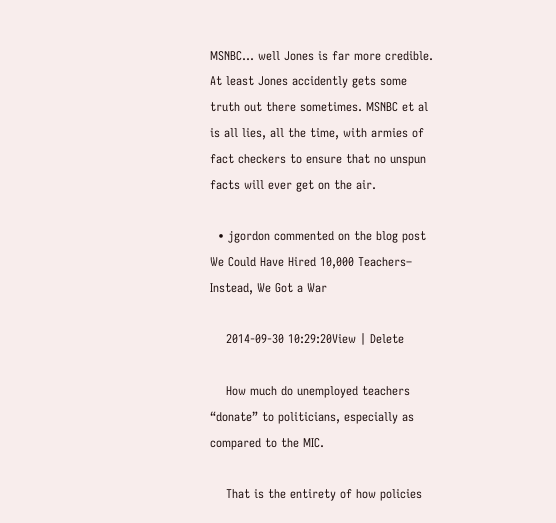MSNBC… well Jones is far more credible. At least Jones accidently gets some truth out there sometimes. MSNBC et al is all lies, all the time, with armies of fact checkers to ensure that no unspun facts will ever get on the air.

  • jgordon commented on the blog post We Could Have Hired 10,000 Teachers– Instead, We Got a War

    2014-09-30 10:29:20View | Delete

    How much do unemployed teachers “donate” to politicians, especially as compared to the MIC.

    That is the entirety of how policies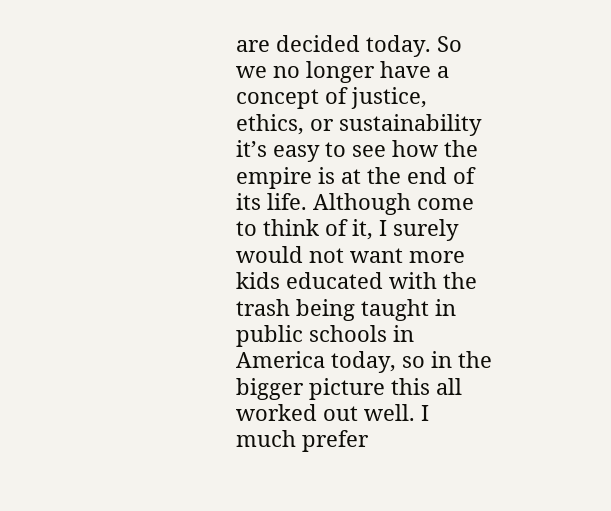are decided today. So we no longer have a concept of justice, ethics, or sustainability it’s easy to see how the empire is at the end of its life. Although come to think of it, I surely would not want more kids educated with the trash being taught in public schools in America today, so in the bigger picture this all worked out well. I much prefer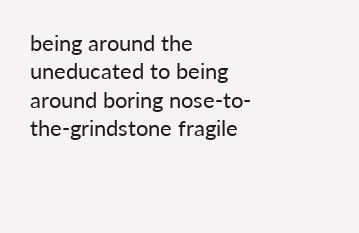being around the uneducated to being around boring nose-to-the-grindstone fragile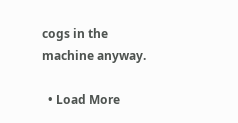cogs in the machine anyway.

  • Load More